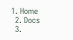1. Home
  2. Docs
  3.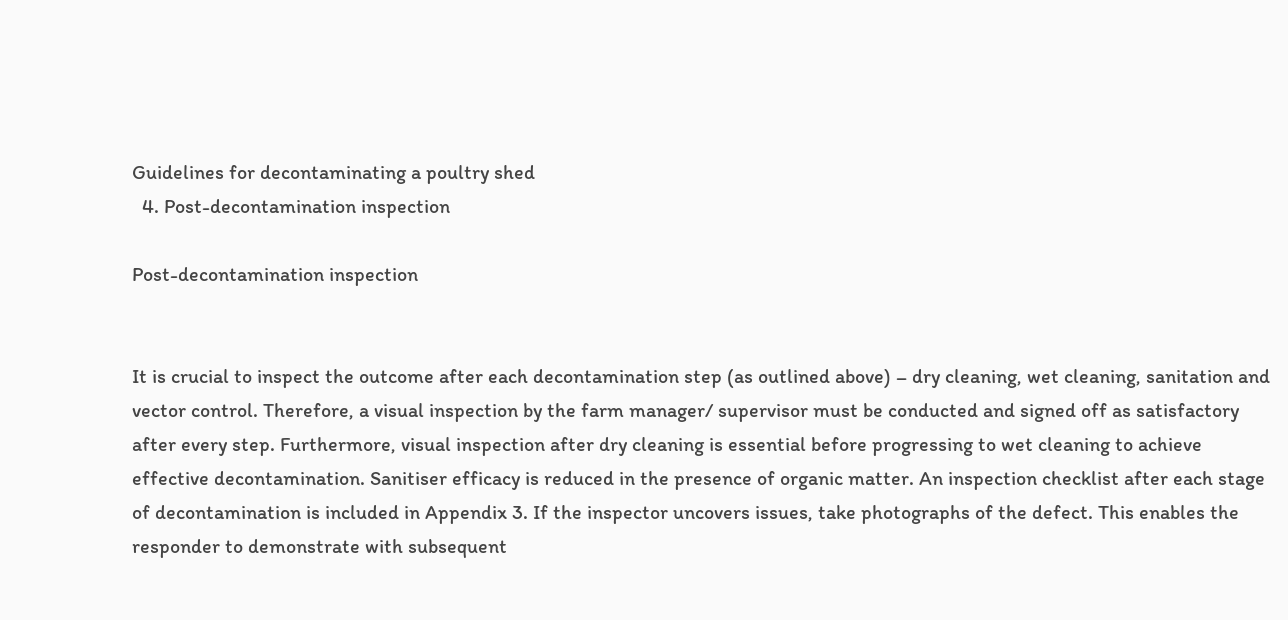Guidelines for decontaminating a poultry shed
  4. Post-decontamination inspection

Post-decontamination inspection


It is crucial to inspect the outcome after each decontamination step (as outlined above) – dry cleaning, wet cleaning, sanitation and vector control. Therefore, a visual inspection by the farm manager/ supervisor must be conducted and signed off as satisfactory after every step. Furthermore, visual inspection after dry cleaning is essential before progressing to wet cleaning to achieve effective decontamination. Sanitiser efficacy is reduced in the presence of organic matter. An inspection checklist after each stage of decontamination is included in Appendix 3. If the inspector uncovers issues, take photographs of the defect. This enables the responder to demonstrate with subsequent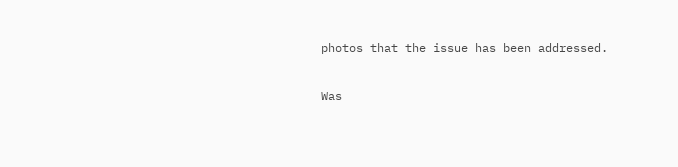photos that the issue has been addressed.

Was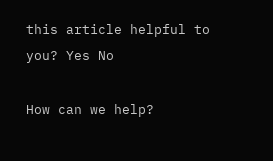this article helpful to you? Yes No

How can we help?